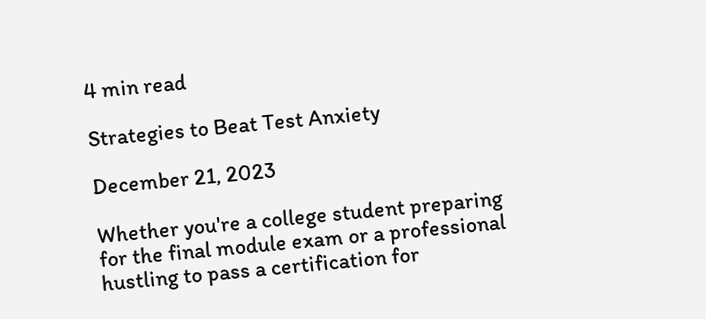4 min read

Strategies to Beat Test Anxiety

December 21, 2023

Whether you're a college student preparing for the final module exam or a professional hustling to pass a certification for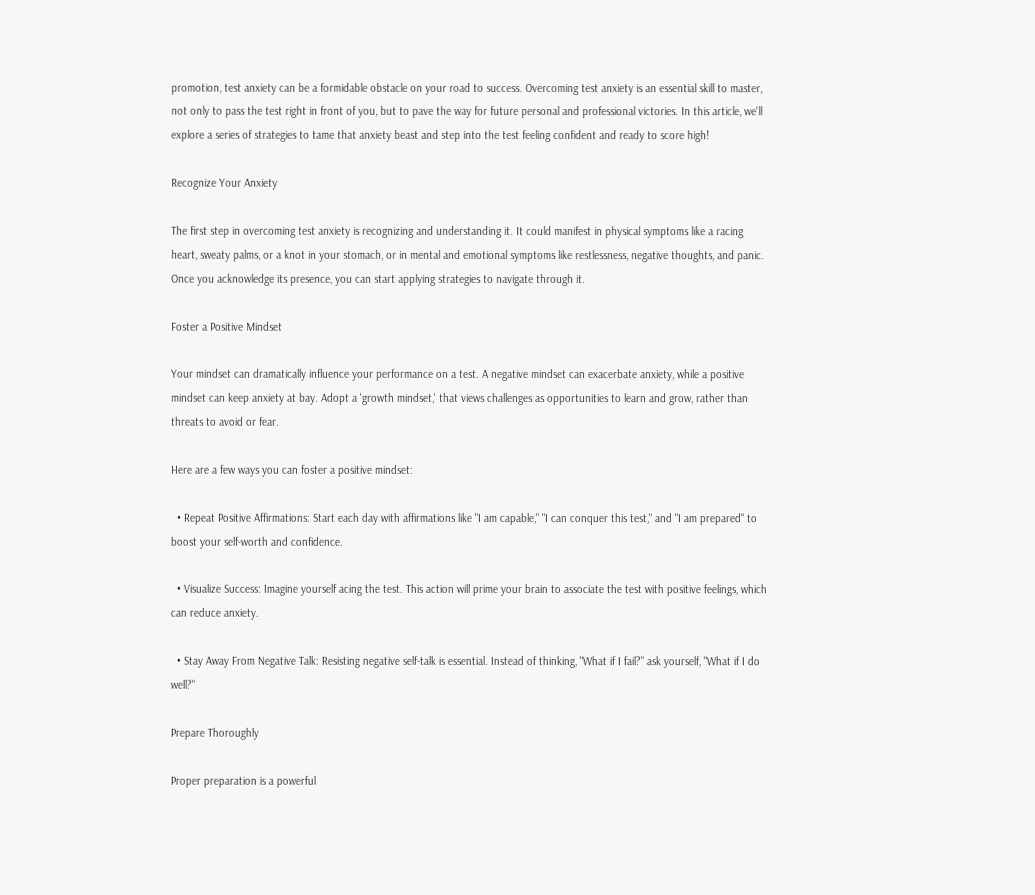promotion, test anxiety can be a formidable obstacle on your road to success. Overcoming test anxiety is an essential skill to master, not only to pass the test right in front of you, but to pave the way for future personal and professional victories. In this article, we'll explore a series of strategies to tame that anxiety beast and step into the test feeling confident and ready to score high!

Recognize Your Anxiety

The first step in overcoming test anxiety is recognizing and understanding it. It could manifest in physical symptoms like a racing heart, sweaty palms, or a knot in your stomach, or in mental and emotional symptoms like restlessness, negative thoughts, and panic. Once you acknowledge its presence, you can start applying strategies to navigate through it.

Foster a Positive Mindset

Your mindset can dramatically influence your performance on a test. A negative mindset can exacerbate anxiety, while a positive mindset can keep anxiety at bay. Adopt a 'growth mindset,' that views challenges as opportunities to learn and grow, rather than threats to avoid or fear.

Here are a few ways you can foster a positive mindset:

  • Repeat Positive Affirmations: Start each day with affirmations like "I am capable," "I can conquer this test," and "I am prepared" to boost your self-worth and confidence.

  • Visualize Success: Imagine yourself acing the test. This action will prime your brain to associate the test with positive feelings, which can reduce anxiety.

  • Stay Away From Negative Talk: Resisting negative self-talk is essential. Instead of thinking, "What if I fail?" ask yourself, "What if I do well?"

Prepare Thoroughly

Proper preparation is a powerful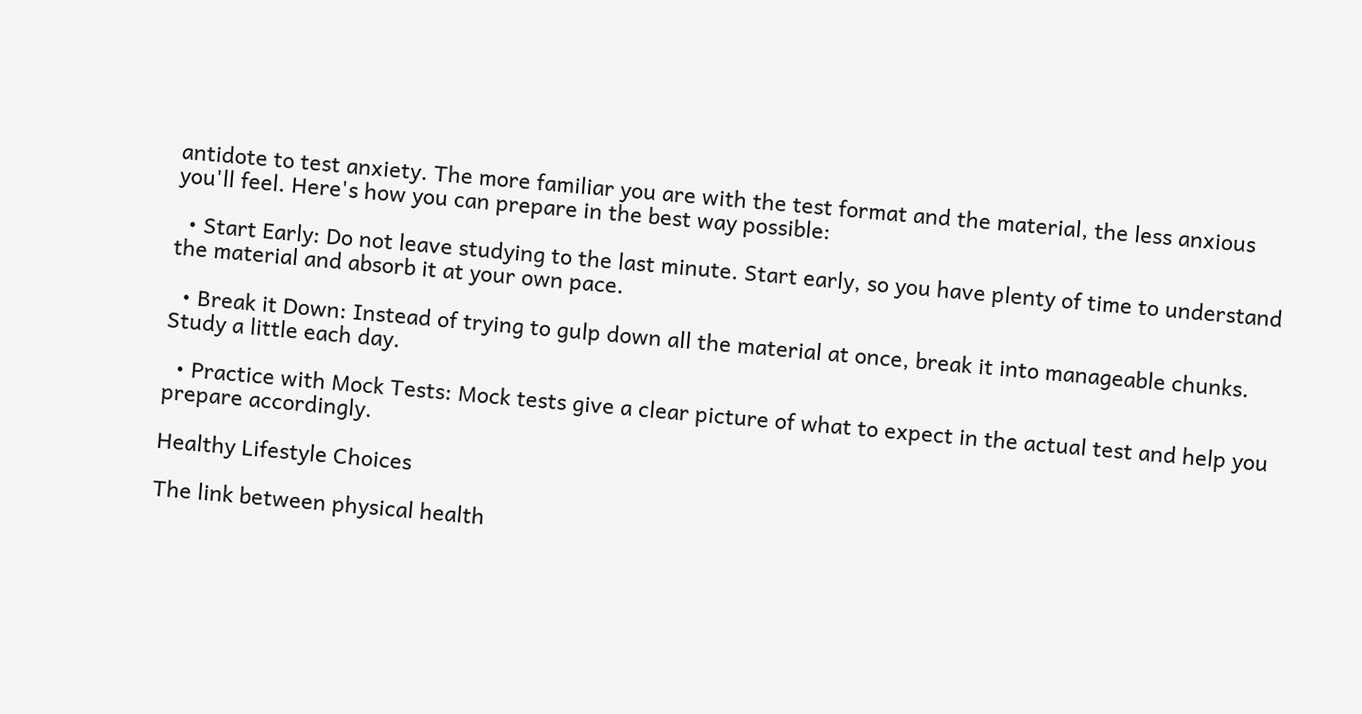antidote to test anxiety. The more familiar you are with the test format and the material, the less anxious you'll feel. Here's how you can prepare in the best way possible:

  • Start Early: Do not leave studying to the last minute. Start early, so you have plenty of time to understand the material and absorb it at your own pace.

  • Break it Down: Instead of trying to gulp down all the material at once, break it into manageable chunks. Study a little each day.

  • Practice with Mock Tests: Mock tests give a clear picture of what to expect in the actual test and help you prepare accordingly.

Healthy Lifestyle Choices

The link between physical health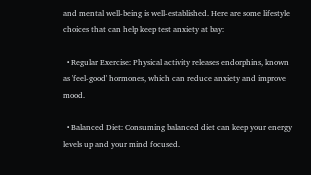and mental well-being is well-established. Here are some lifestyle choices that can help keep test anxiety at bay:

  • Regular Exercise: Physical activity releases endorphins, known as 'feel-good' hormones, which can reduce anxiety and improve mood.

  • Balanced Diet: Consuming balanced diet can keep your energy levels up and your mind focused.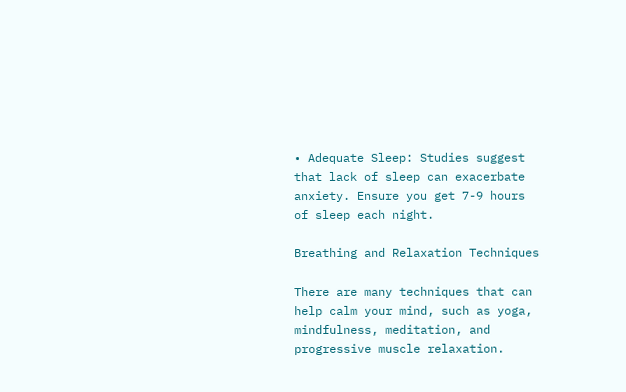• Adequate Sleep: Studies suggest that lack of sleep can exacerbate anxiety. Ensure you get 7-9 hours of sleep each night.

Breathing and Relaxation Techniques

There are many techniques that can help calm your mind, such as yoga, mindfulness, meditation, and progressive muscle relaxation.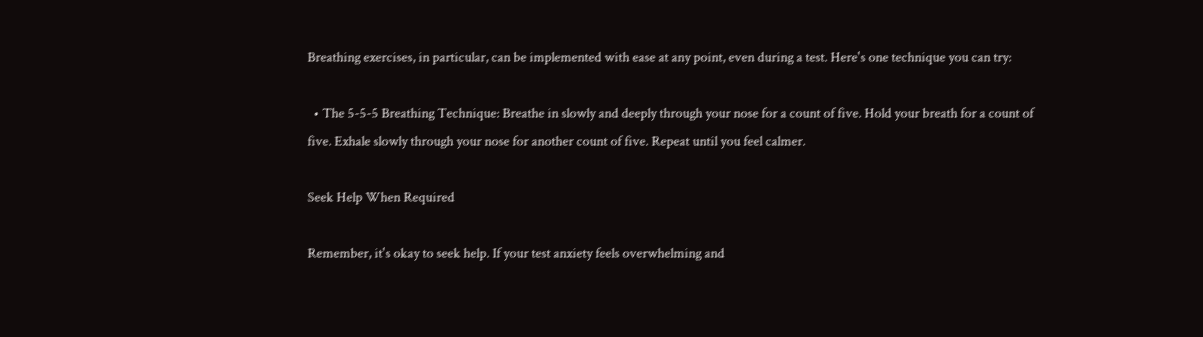Breathing exercises, in particular, can be implemented with ease at any point, even during a test. Here's one technique you can try:

  • The 5-5-5 Breathing Technique: Breathe in slowly and deeply through your nose for a count of five. Hold your breath for a count of five. Exhale slowly through your nose for another count of five. Repeat until you feel calmer.

Seek Help When Required

Remember, it's okay to seek help. If your test anxiety feels overwhelming and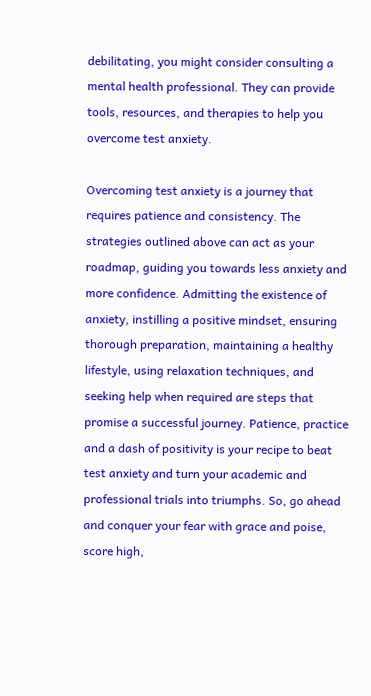debilitating, you might consider consulting a mental health professional. They can provide tools, resources, and therapies to help you overcome test anxiety.

Overcoming test anxiety is a journey that requires patience and consistency. The strategies outlined above can act as your roadmap, guiding you towards less anxiety and more confidence. Admitting the existence of anxiety, instilling a positive mindset, ensuring thorough preparation, maintaining a healthy lifestyle, using relaxation techniques, and seeking help when required are steps that promise a successful journey. Patience, practice and a dash of positivity is your recipe to beat test anxiety and turn your academic and professional trials into triumphs. So, go ahead and conquer your fear with grace and poise, score high,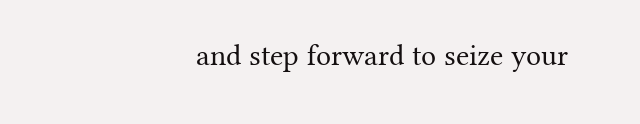and step forward to seize your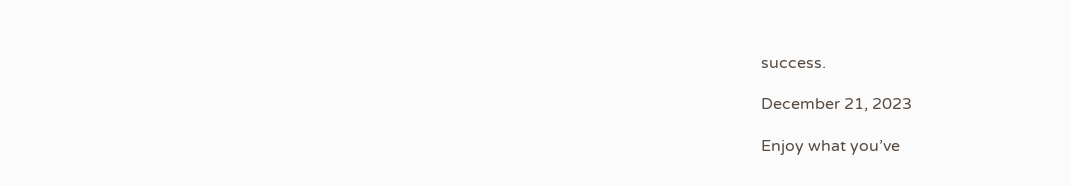success.

December 21, 2023

Enjoy what you’ve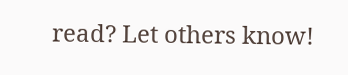read? Let others know!